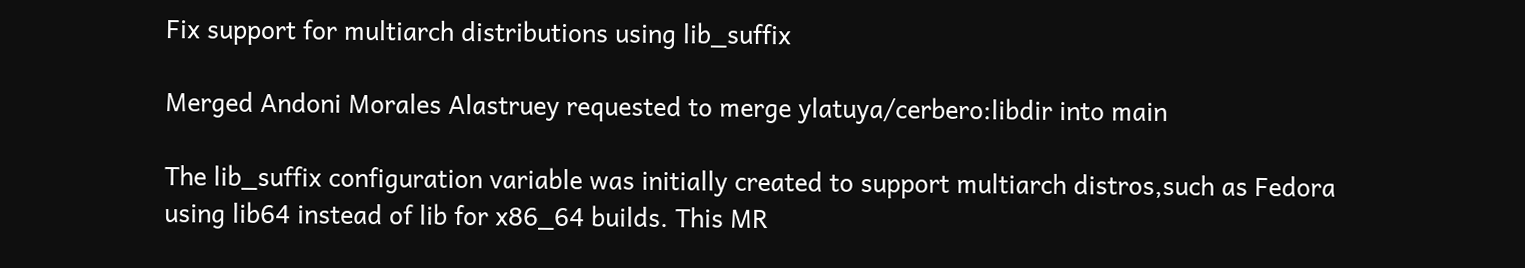Fix support for multiarch distributions using lib_suffix

Merged Andoni Morales Alastruey requested to merge ylatuya/cerbero:libdir into main

The lib_suffix configuration variable was initially created to support multiarch distros,such as Fedora using lib64 instead of lib for x86_64 builds. This MR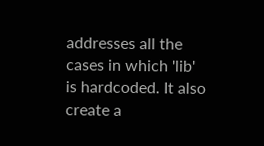addresses all the cases in which 'lib' is hardcoded. It also create a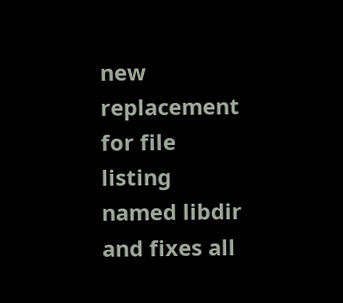new replacement for file listing named libdir and fixes all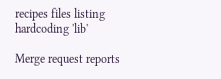recipes files listing hardcoding 'lib'

Merge request reports